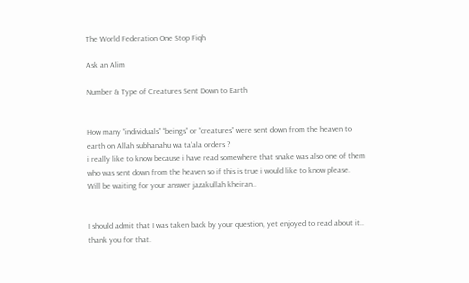The World Federation One Stop Fiqh

Ask an Alim

Number & Type of Creatures Sent Down to Earth


How many “individuals” “beings” or “creatures” were sent down from the heaven to earth on Allah subhanahu wa ta’ala orders ?
i really like to know because i have read somewhere that snake was also one of them who was sent down from the heaven so if this is true i would like to know please.
Will be waiting for your answer jazakullah kheiran..


I should admit that I was taken back by your question, yet enjoyed to read about it.. thank you for that.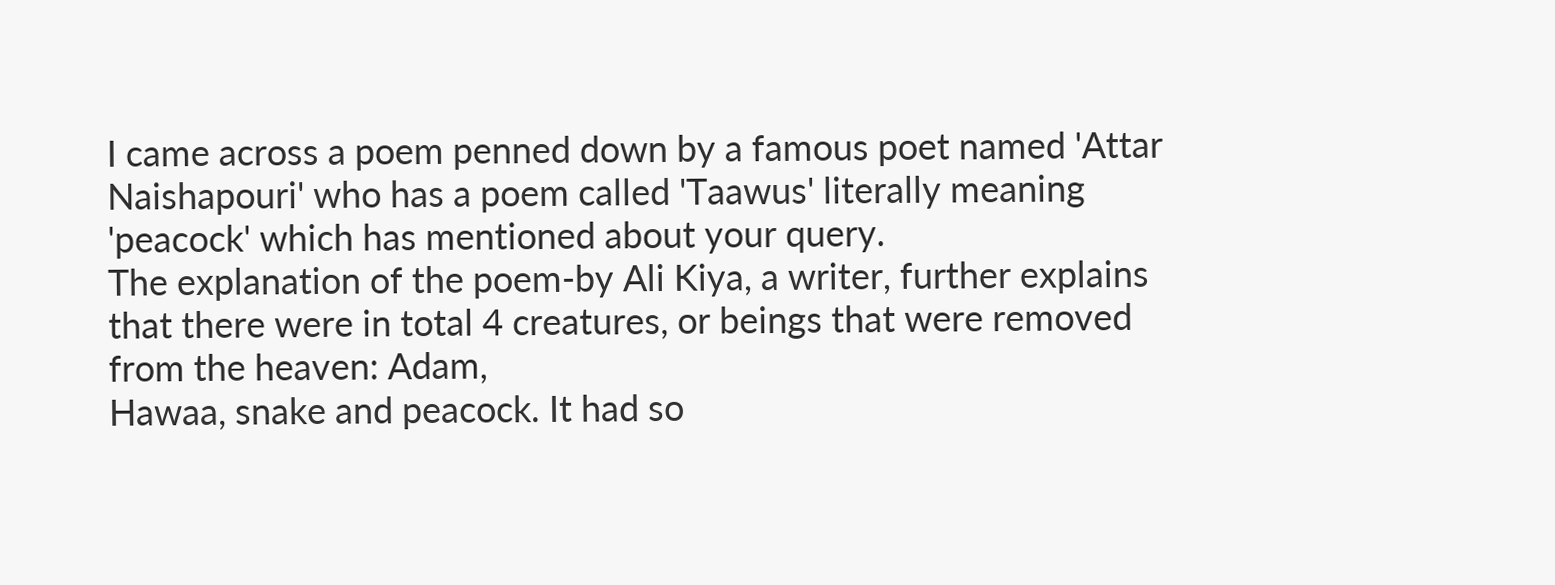I came across a poem penned down by a famous poet named 'Attar Naishapouri' who has a poem called 'Taawus' literally meaning 'peacock' which has mentioned about your query.
The explanation of the poem-by Ali Kiya, a writer, further explains that there were in total 4 creatures, or beings that were removed from the heaven: Adam,
Hawaa, snake and peacock. It had so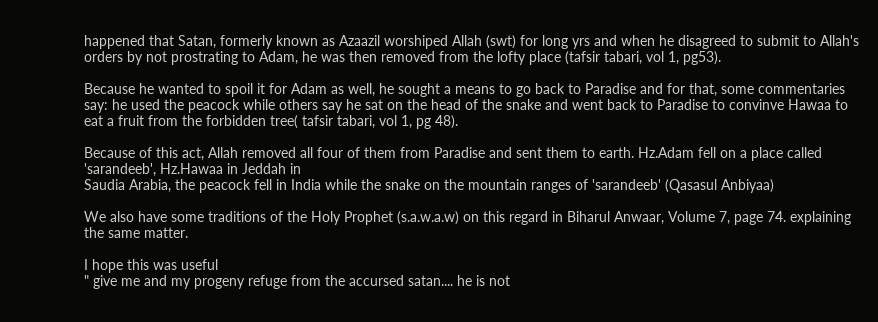happened that Satan, formerly known as Azaazil worshiped Allah (swt) for long yrs and when he disagreed to submit to Allah's orders by not prostrating to Adam, he was then removed from the lofty place (tafsir tabari, vol 1, pg53).

Because he wanted to spoil it for Adam as well, he sought a means to go back to Paradise and for that, some commentaries say: he used the peacock while others say he sat on the head of the snake and went back to Paradise to convinve Hawaa to eat a fruit from the forbidden tree( tafsir tabari, vol 1, pg 48).

Because of this act, Allah removed all four of them from Paradise and sent them to earth. Hz.Adam fell on a place called 'sarandeeb', Hz.Hawaa in Jeddah in
Saudia Arabia, the peacock fell in India while the snake on the mountain ranges of 'sarandeeb' (Qasasul Anbiyaa)

We also have some traditions of the Holy Prophet (s.a.w.a.w) on this regard in Biharul Anwaar, Volume 7, page 74. explaining the same matter.

I hope this was useful
" give me and my progeny refuge from the accursed satan.... he is not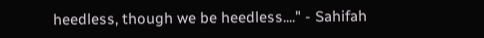heedless, though we be heedless...." - Sahifah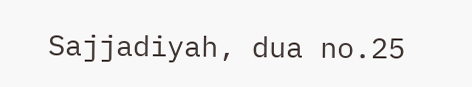Sajjadiyah, dua no.25